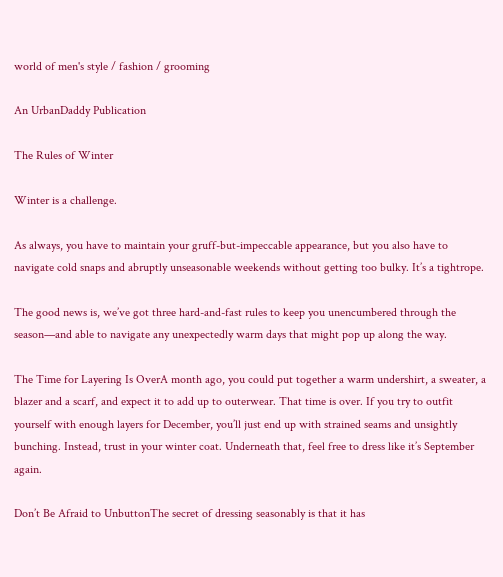world of men's style / fashion / grooming

An UrbanDaddy Publication

The Rules of Winter

Winter is a challenge.

As always, you have to maintain your gruff-but-impeccable appearance, but you also have to navigate cold snaps and abruptly unseasonable weekends without getting too bulky. It’s a tightrope.

The good news is, we’ve got three hard-and-fast rules to keep you unencumbered through the season—and able to navigate any unexpectedly warm days that might pop up along the way.

The Time for Layering Is OverA month ago, you could put together a warm undershirt, a sweater, a blazer and a scarf, and expect it to add up to outerwear. That time is over. If you try to outfit yourself with enough layers for December, you’ll just end up with strained seams and unsightly bunching. Instead, trust in your winter coat. Underneath that, feel free to dress like it’s September again.

Don’t Be Afraid to UnbuttonThe secret of dressing seasonably is that it has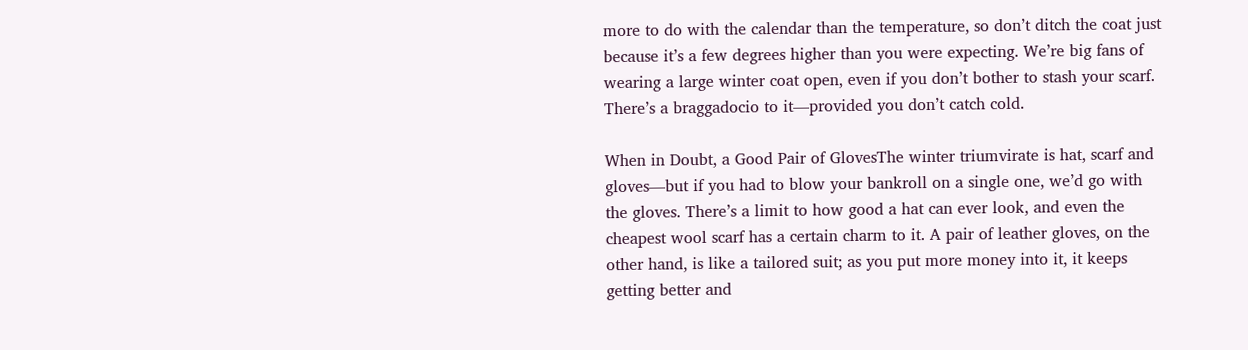more to do with the calendar than the temperature, so don’t ditch the coat just because it’s a few degrees higher than you were expecting. We’re big fans of wearing a large winter coat open, even if you don’t bother to stash your scarf. There’s a braggadocio to it—provided you don’t catch cold.

When in Doubt, a Good Pair of GlovesThe winter triumvirate is hat, scarf and gloves—but if you had to blow your bankroll on a single one, we’d go with the gloves. There’s a limit to how good a hat can ever look, and even the cheapest wool scarf has a certain charm to it. A pair of leather gloves, on the other hand, is like a tailored suit; as you put more money into it, it keeps getting better and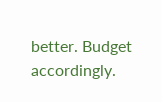better. Budget accordingly.